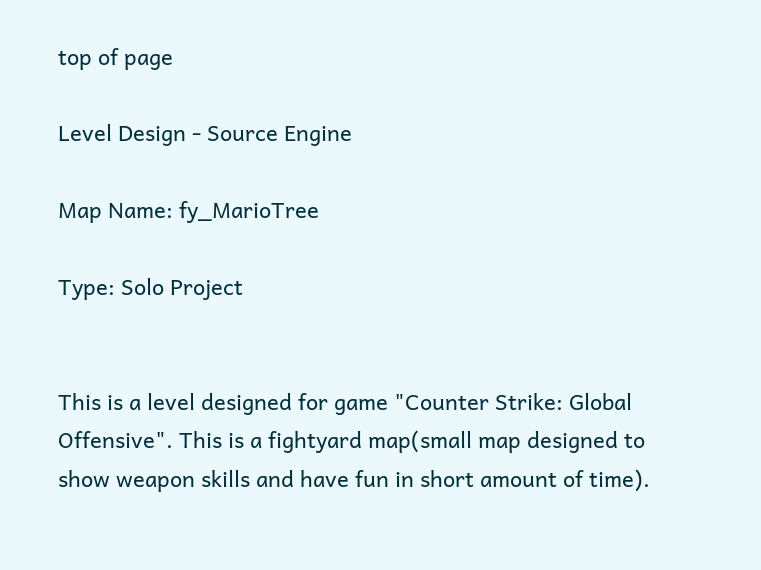top of page

Level Design - Source Engine

Map Name: fy_MarioTree

Type: Solo Project


This is a level designed for game "Counter Strike: Global Offensive". This is a fightyard map(small map designed to show weapon skills and have fun in short amount of time).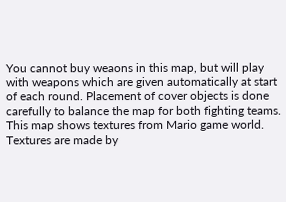You cannot buy weaons in this map, but will play with weapons which are given automatically at start of each round. Placement of cover objects is done carefully to balance the map for both fighting teams. This map shows textures from Mario game world. Textures are made by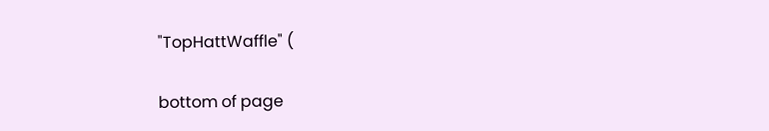"TopHattWaffle" (

bottom of page